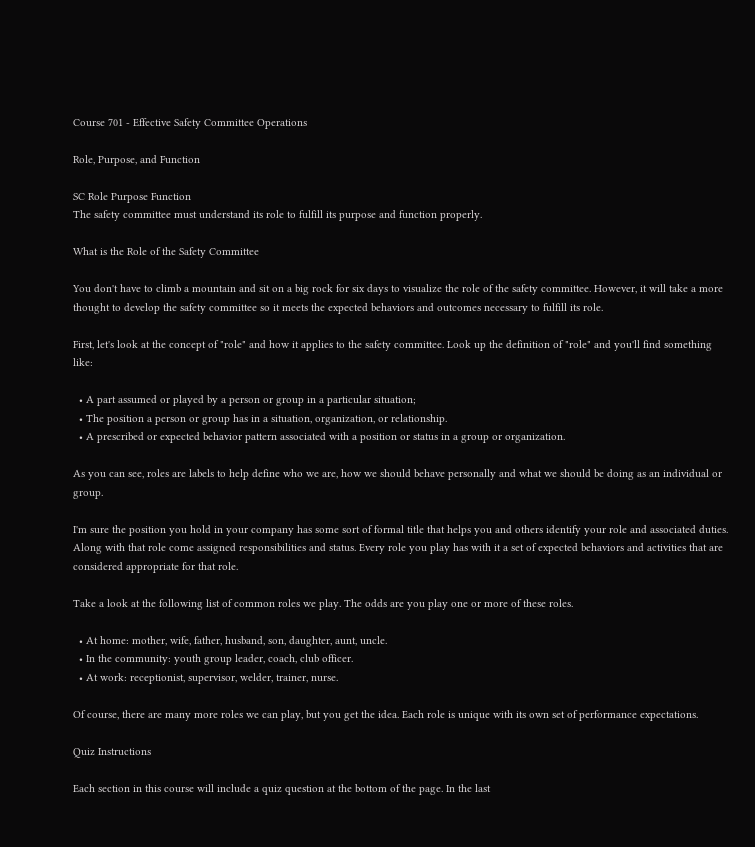Course 701 - Effective Safety Committee Operations

Role, Purpose, and Function

SC Role Purpose Function
The safety committee must understand its role to fulfill its purpose and function properly.

What is the Role of the Safety Committee

You don't have to climb a mountain and sit on a big rock for six days to visualize the role of the safety committee. However, it will take a more thought to develop the safety committee so it meets the expected behaviors and outcomes necessary to fulfill its role.

First, let's look at the concept of "role" and how it applies to the safety committee. Look up the definition of "role" and you'll find something like:

  • A part assumed or played by a person or group in a particular situation;
  • The position a person or group has in a situation, organization, or relationship.
  • A prescribed or expected behavior pattern associated with a position or status in a group or organization.

As you can see, roles are labels to help define who we are, how we should behave personally and what we should be doing as an individual or group.

I'm sure the position you hold in your company has some sort of formal title that helps you and others identify your role and associated duties. Along with that role come assigned responsibilities and status. Every role you play has with it a set of expected behaviors and activities that are considered appropriate for that role.

Take a look at the following list of common roles we play. The odds are you play one or more of these roles.

  • At home: mother, wife, father, husband, son, daughter, aunt, uncle.
  • In the community: youth group leader, coach, club officer.
  • At work: receptionist, supervisor, welder, trainer, nurse.

Of course, there are many more roles we can play, but you get the idea. Each role is unique with its own set of performance expectations.

Quiz Instructions

Each section in this course will include a quiz question at the bottom of the page. In the last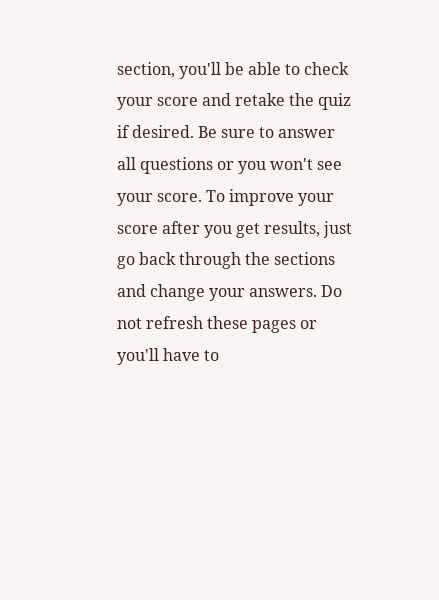section, you'll be able to check your score and retake the quiz if desired. Be sure to answer all questions or you won't see your score. To improve your score after you get results, just go back through the sections and change your answers. Do not refresh these pages or you'll have to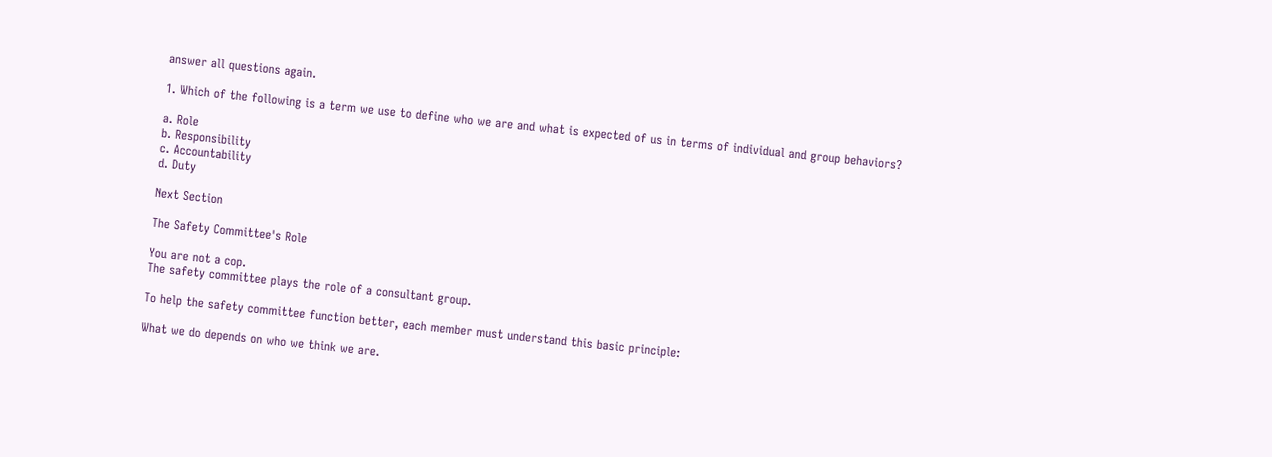answer all questions again.

1. Which of the following is a term we use to define who we are and what is expected of us in terms of individual and group behaviors?

a. Role
b. Responsibility
c. Accountability
d. Duty

Next Section

The Safety Committee's Role

You are not a cop.
The safety committee plays the role of a consultant group.

To help the safety committee function better, each member must understand this basic principle:

What we do depends on who we think we are.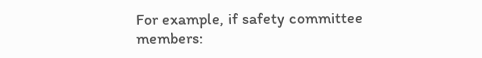For example, if safety committee members: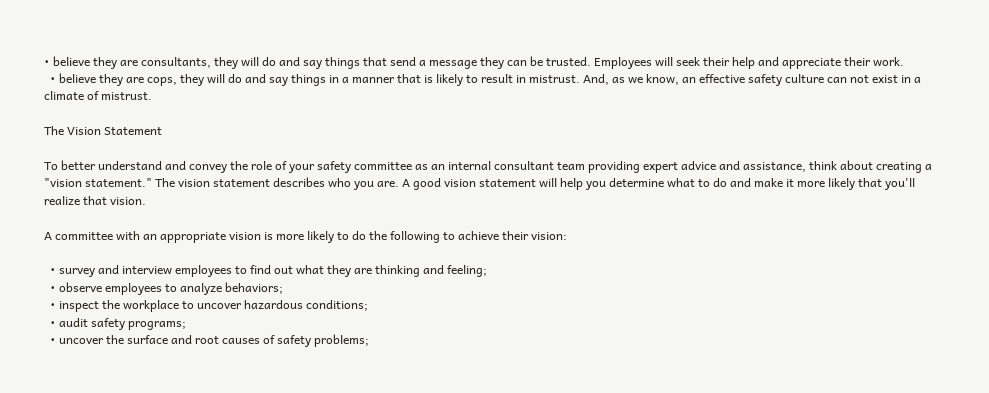• believe they are consultants, they will do and say things that send a message they can be trusted. Employees will seek their help and appreciate their work.
  • believe they are cops, they will do and say things in a manner that is likely to result in mistrust. And, as we know, an effective safety culture can not exist in a climate of mistrust.

The Vision Statement

To better understand and convey the role of your safety committee as an internal consultant team providing expert advice and assistance, think about creating a "vision statement." The vision statement describes who you are. A good vision statement will help you determine what to do and make it more likely that you'll realize that vision.

A committee with an appropriate vision is more likely to do the following to achieve their vision:

  • survey and interview employees to find out what they are thinking and feeling;
  • observe employees to analyze behaviors;
  • inspect the workplace to uncover hazardous conditions;
  • audit safety programs;
  • uncover the surface and root causes of safety problems;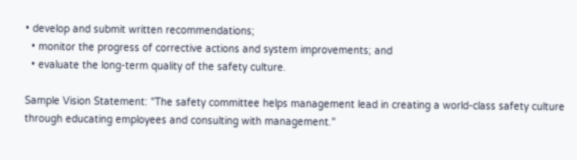• develop and submit written recommendations;
  • monitor the progress of corrective actions and system improvements; and
  • evaluate the long-term quality of the safety culture.

Sample Vision Statement: "The safety committee helps management lead in creating a world-class safety culture through educating employees and consulting with management."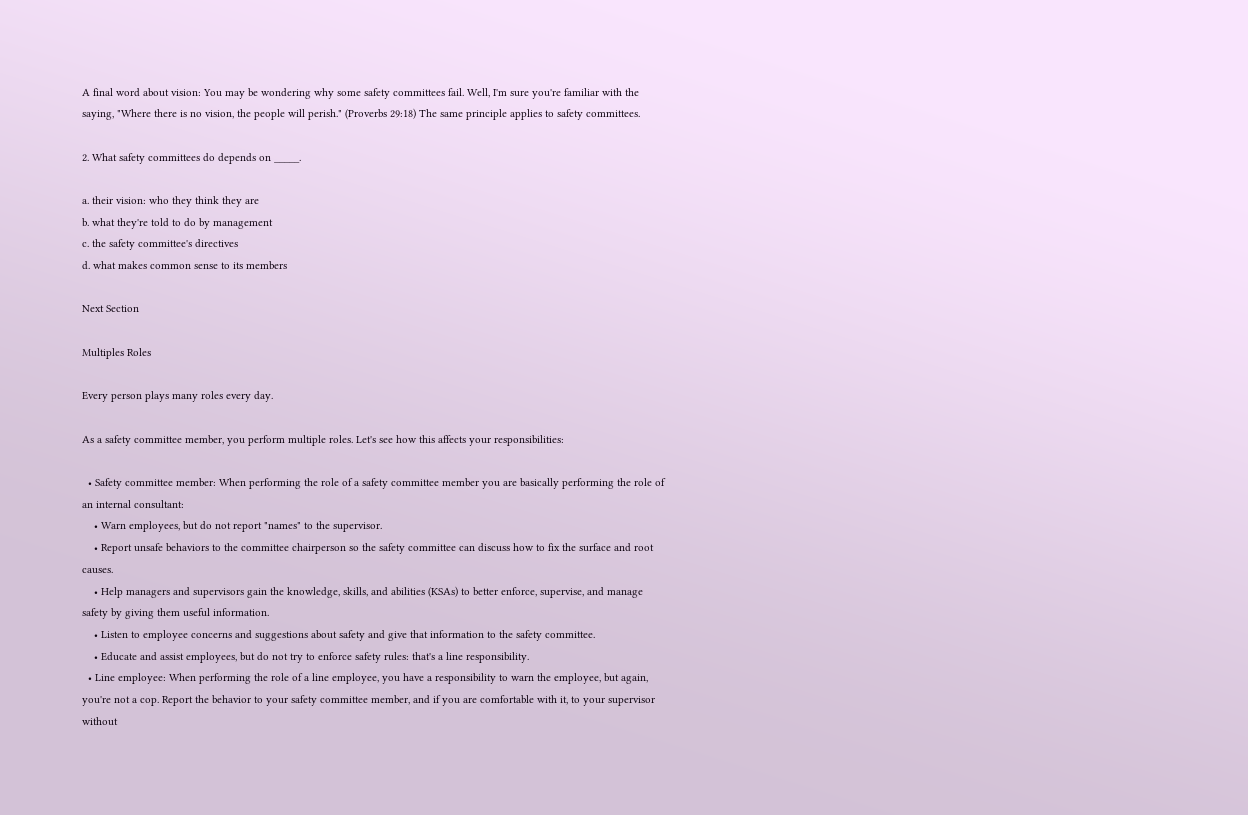A final word about vision: You may be wondering why some safety committees fail. Well, I'm sure you're familiar with the saying, "Where there is no vision, the people will perish." (Proverbs 29:18) The same principle applies to safety committees.

2. What safety committees do depends on _____.

a. their vision: who they think they are
b. what they're told to do by management
c. the safety committee's directives
d. what makes common sense to its members

Next Section

Multiples Roles

Every person plays many roles every day.

As a safety committee member, you perform multiple roles. Let's see how this affects your responsibilities:

  • Safety committee member: When performing the role of a safety committee member you are basically performing the role of an internal consultant:
    • Warn employees, but do not report "names" to the supervisor.
    • Report unsafe behaviors to the committee chairperson so the safety committee can discuss how to fix the surface and root causes.
    • Help managers and supervisors gain the knowledge, skills, and abilities (KSAs) to better enforce, supervise, and manage safety by giving them useful information.
    • Listen to employee concerns and suggestions about safety and give that information to the safety committee.
    • Educate and assist employees, but do not try to enforce safety rules: that's a line responsibility.
  • Line employee: When performing the role of a line employee, you have a responsibility to warn the employee, but again, you're not a cop. Report the behavior to your safety committee member, and if you are comfortable with it, to your supervisor without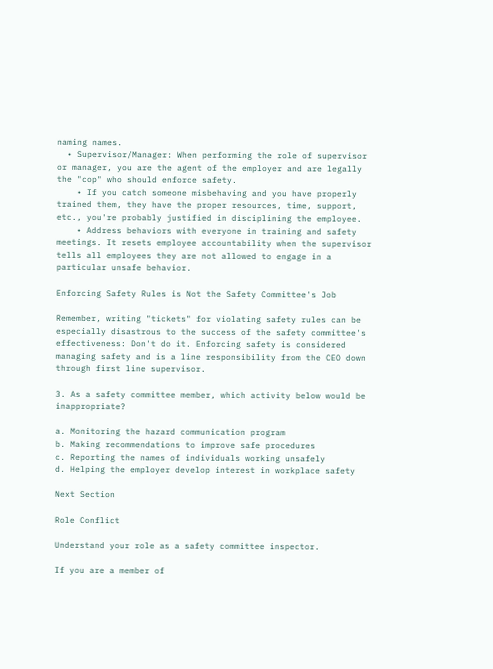naming names.
  • Supervisor/Manager: When performing the role of supervisor or manager, you are the agent of the employer and are legally the "cop" who should enforce safety.
    • If you catch someone misbehaving and you have properly trained them, they have the proper resources, time, support, etc., you're probably justified in disciplining the employee.
    • Address behaviors with everyone in training and safety meetings. It resets employee accountability when the supervisor tells all employees they are not allowed to engage in a particular unsafe behavior.

Enforcing Safety Rules is Not the Safety Committee's Job

Remember, writing "tickets" for violating safety rules can be especially disastrous to the success of the safety committee's effectiveness: Don't do it. Enforcing safety is considered managing safety and is a line responsibility from the CEO down through first line supervisor.

3. As a safety committee member, which activity below would be inappropriate?

a. Monitoring the hazard communication program
b. Making recommendations to improve safe procedures
c. Reporting the names of individuals working unsafely
d. Helping the employer develop interest in workplace safety

Next Section

Role Conflict

Understand your role as a safety committee inspector.

If you are a member of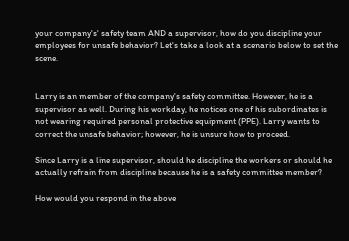your company's' safety team AND a supervisor, how do you discipline your employees for unsafe behavior? Let's take a look at a scenario below to set the scene.


Larry is an member of the company's safety committee. However, he is a supervisor as well. During his workday, he notices one of his subordinates is not wearing required personal protective equipment (PPE). Larry wants to correct the unsafe behavior; however, he is unsure how to proceed.

Since Larry is a line supervisor, should he discipline the workers or should he actually refrain from discipline because he is a safety committee member?

How would you respond in the above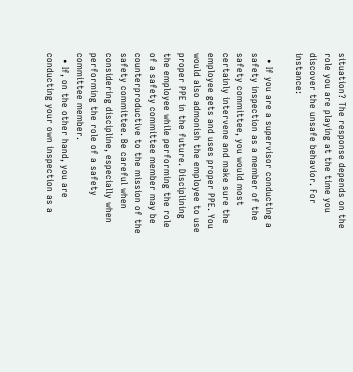situation? The response depends on the role you are playing at the time you discover the unsafe behavior. For instance:

  • If you are a supervisor conducting a safety inspection as a member of the safety committee, you would most certainly intervene and make sure the employee gets and uses proper PPE. You would also admonish the employee to use proper PPE in the future. Disciplining the employee while performing the role of a safety committee member may be counterproductive to the mission of the safety committee. Be careful when considering discipline, especially when performing the role of a safety committee member.
  • If, on the other hand, you are conducting your own inspection as a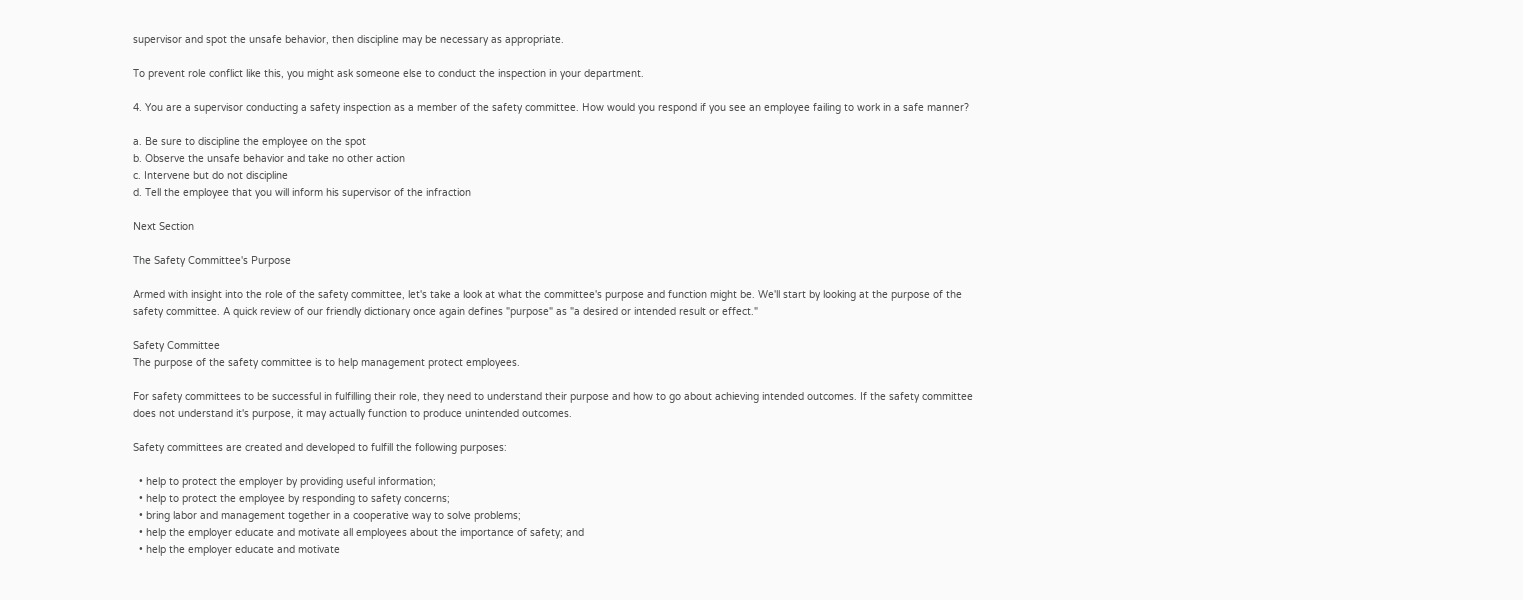supervisor and spot the unsafe behavior, then discipline may be necessary as appropriate.

To prevent role conflict like this, you might ask someone else to conduct the inspection in your department.

4. You are a supervisor conducting a safety inspection as a member of the safety committee. How would you respond if you see an employee failing to work in a safe manner?

a. Be sure to discipline the employee on the spot
b. Observe the unsafe behavior and take no other action
c. Intervene but do not discipline
d. Tell the employee that you will inform his supervisor of the infraction

Next Section

The Safety Committee's Purpose

Armed with insight into the role of the safety committee, let's take a look at what the committee's purpose and function might be. We'll start by looking at the purpose of the safety committee. A quick review of our friendly dictionary once again defines "purpose" as "a desired or intended result or effect."

Safety Committee
The purpose of the safety committee is to help management protect employees.

For safety committees to be successful in fulfilling their role, they need to understand their purpose and how to go about achieving intended outcomes. If the safety committee does not understand it's purpose, it may actually function to produce unintended outcomes.

Safety committees are created and developed to fulfill the following purposes:

  • help to protect the employer by providing useful information;
  • help to protect the employee by responding to safety concerns;
  • bring labor and management together in a cooperative way to solve problems;
  • help the employer educate and motivate all employees about the importance of safety; and
  • help the employer educate and motivate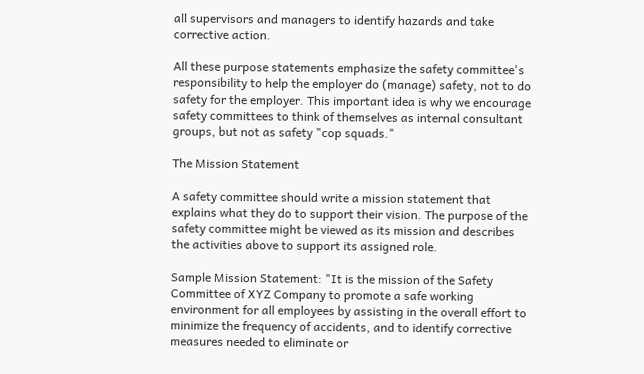all supervisors and managers to identify hazards and take corrective action.

All these purpose statements emphasize the safety committee's responsibility to help the employer do (manage) safety, not to do safety for the employer. This important idea is why we encourage safety committees to think of themselves as internal consultant groups, but not as safety "cop squads."

The Mission Statement

A safety committee should write a mission statement that explains what they do to support their vision. The purpose of the safety committee might be viewed as its mission and describes the activities above to support its assigned role.

Sample Mission Statement: "It is the mission of the Safety Committee of XYZ Company to promote a safe working environment for all employees by assisting in the overall effort to minimize the frequency of accidents, and to identify corrective measures needed to eliminate or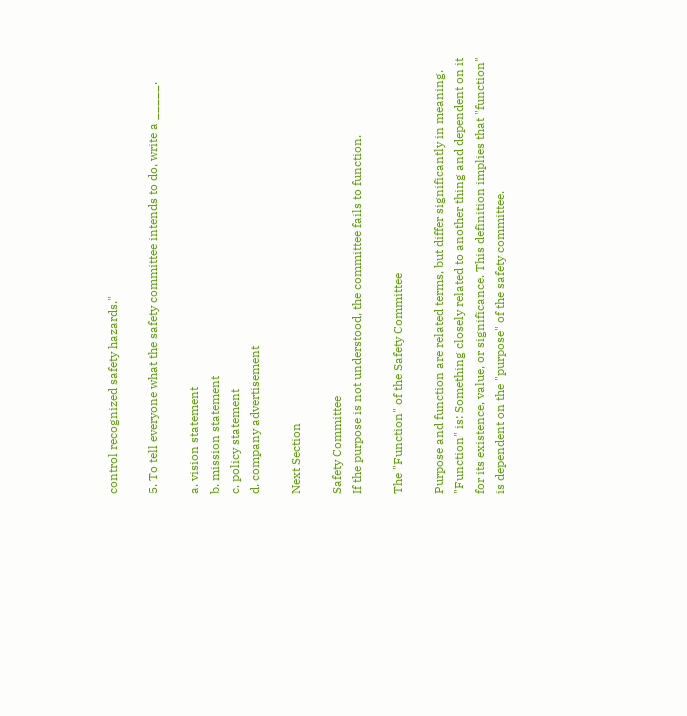control recognized safety hazards."

5. To tell everyone what the safety committee intends to do, write a _____.

a. vision statement
b. mission statement
c. policy statement
d. company advertisement

Next Section

Safety Committee
If the purpose is not understood, the committee fails to function.

The "Function" of the Safety Committee

Purpose and function are related terms, but differ significantly in meaning. "Function" is: Something closely related to another thing and dependent on it for its existence, value, or significance. This definition implies that "function" is dependent on the "purpose" of the safety committee.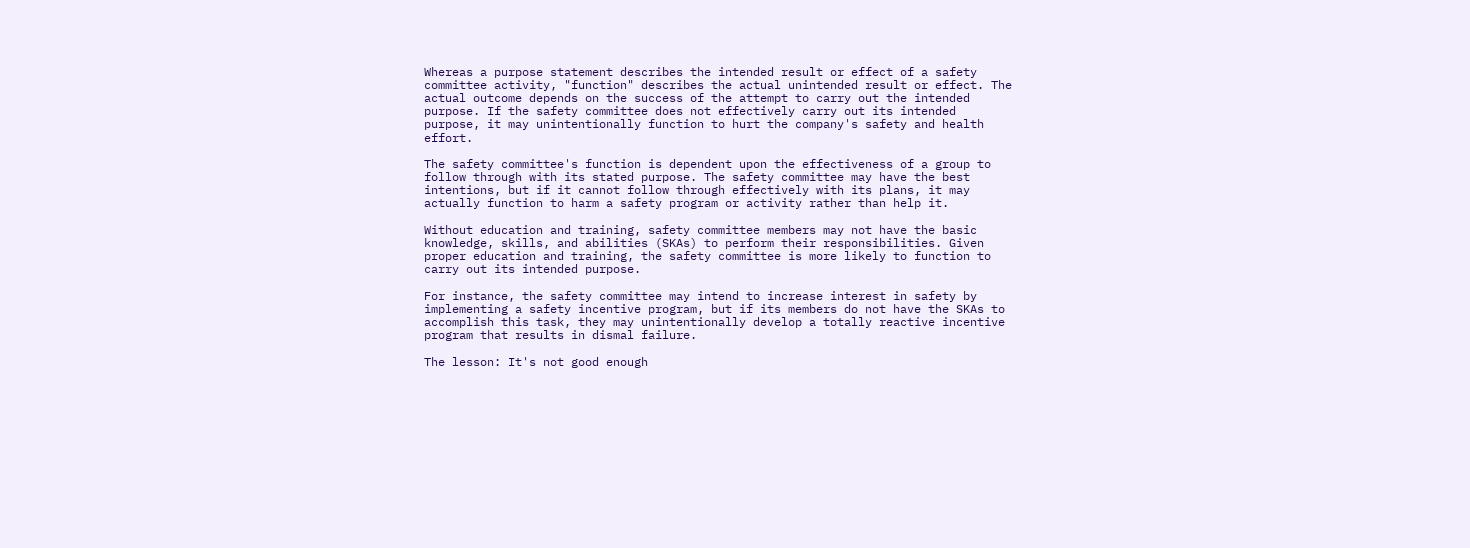Whereas a purpose statement describes the intended result or effect of a safety committee activity, "function" describes the actual unintended result or effect. The actual outcome depends on the success of the attempt to carry out the intended purpose. If the safety committee does not effectively carry out its intended purpose, it may unintentionally function to hurt the company's safety and health effort.

The safety committee's function is dependent upon the effectiveness of a group to follow through with its stated purpose. The safety committee may have the best intentions, but if it cannot follow through effectively with its plans, it may actually function to harm a safety program or activity rather than help it.

Without education and training, safety committee members may not have the basic knowledge, skills, and abilities (SKAs) to perform their responsibilities. Given proper education and training, the safety committee is more likely to function to carry out its intended purpose.

For instance, the safety committee may intend to increase interest in safety by implementing a safety incentive program, but if its members do not have the SKAs to accomplish this task, they may unintentionally develop a totally reactive incentive program that results in dismal failure.

The lesson: It's not good enough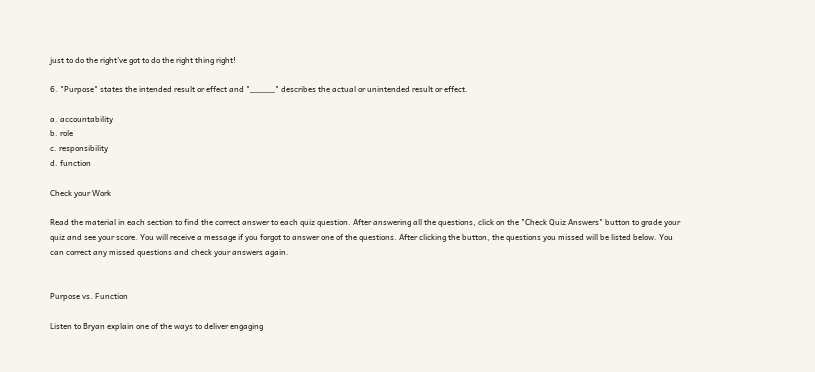just to do the right've got to do the right thing right!

6. "Purpose" states the intended result or effect and "_____" describes the actual or unintended result or effect.

a. accountability
b. role
c. responsibility
d. function

Check your Work

Read the material in each section to find the correct answer to each quiz question. After answering all the questions, click on the "Check Quiz Answers" button to grade your quiz and see your score. You will receive a message if you forgot to answer one of the questions. After clicking the button, the questions you missed will be listed below. You can correct any missed questions and check your answers again.


Purpose vs. Function

Listen to Bryan explain one of the ways to deliver engaging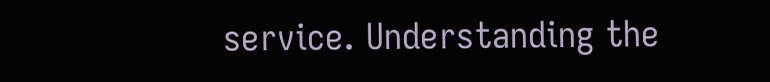service. Understanding the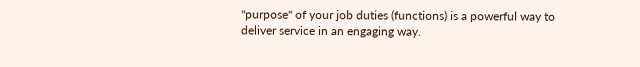"purpose" of your job duties (functions) is a powerful way to deliver service in an engaging way.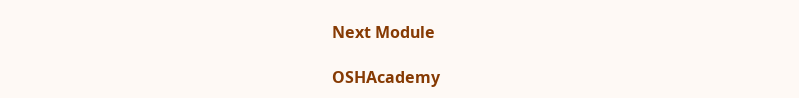Next Module

OSHAcademy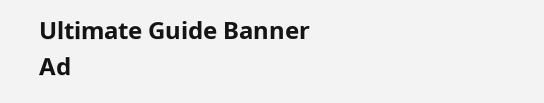Ultimate Guide Banner Ad